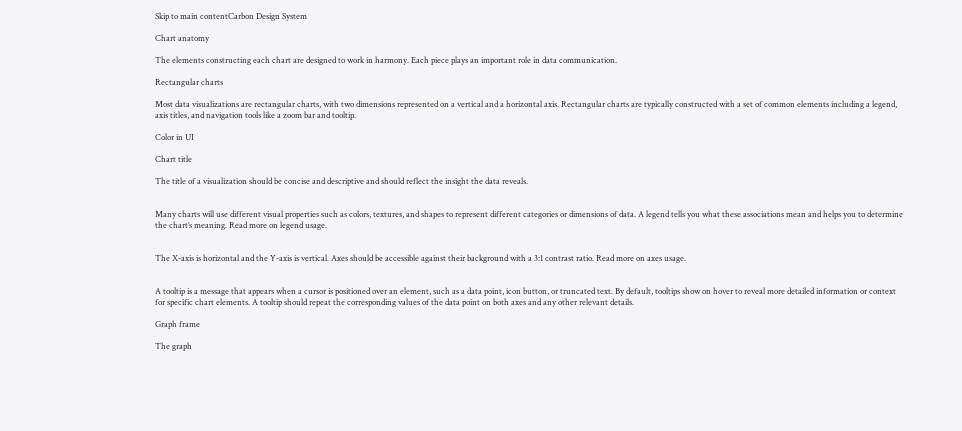Skip to main contentCarbon Design System

Chart anatomy

The elements constructing each chart are designed to work in harmony. Each piece plays an important role in data communication.

Rectangular charts

Most data visualizations are rectangular charts, with two dimensions represented on a vertical and a horizontal axis. Rectangular charts are typically constructed with a set of common elements including a legend, axis titles, and navigation tools like a zoom bar and tooltip.

Color in UI

Chart title

The title of a visualization should be concise and descriptive and should reflect the insight the data reveals.


Many charts will use different visual properties such as colors, textures, and shapes to represent different categories or dimensions of data. A legend tells you what these associations mean and helps you to determine the chart’s meaning. Read more on legend usage.


The X-axis is horizontal and the Y-axis is vertical. Axes should be accessible against their background with a 3:1 contrast ratio. Read more on axes usage.


A tooltip is a message that appears when a cursor is positioned over an element, such as a data point, icon button, or truncated text. By default, tooltips show on hover to reveal more detailed information or context for specific chart elements. A tooltip should repeat the corresponding values of the data point on both axes and any other relevant details.

Graph frame

The graph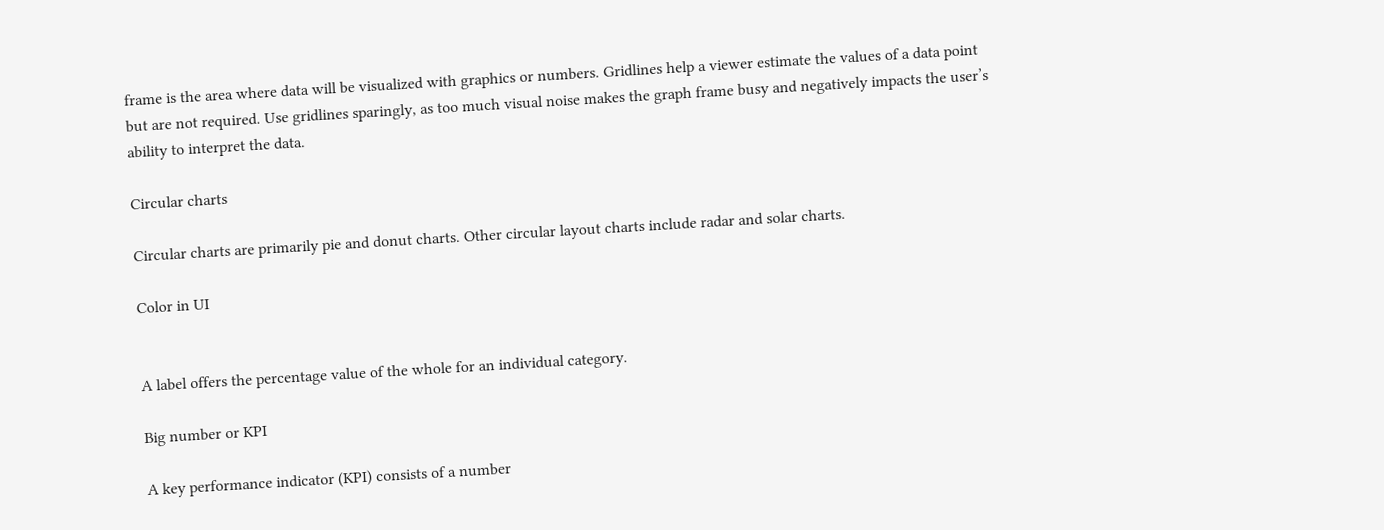frame is the area where data will be visualized with graphics or numbers. Gridlines help a viewer estimate the values of a data point but are not required. Use gridlines sparingly, as too much visual noise makes the graph frame busy and negatively impacts the user’s ability to interpret the data.

Circular charts

Circular charts are primarily pie and donut charts. Other circular layout charts include radar and solar charts.

Color in UI


A label offers the percentage value of the whole for an individual category.

Big number or KPI

A key performance indicator (KPI) consists of a number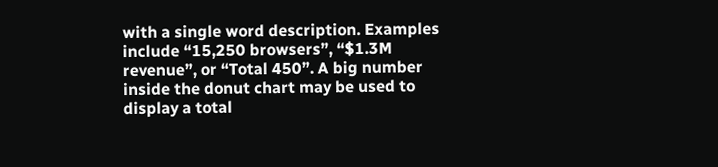with a single word description. Examples include “15,250 browsers”, “$1.3M revenue”, or “Total 450”. A big number inside the donut chart may be used to display a total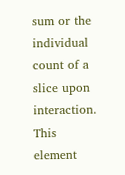sum or the individual count of a slice upon interaction. This element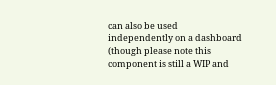can also be used independently on a dashboard (though please note this component is still a WIP and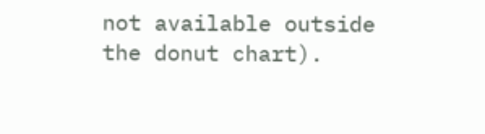not available outside the donut chart).